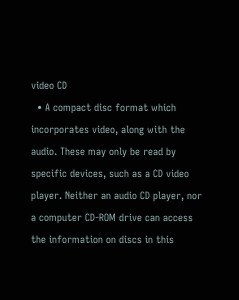video CD
  • A compact disc format which incorporates video, along with the audio. These may only be read by specific devices, such as a CD video player. Neither an audio CD player, nor a computer CD-ROM drive can access the information on discs in this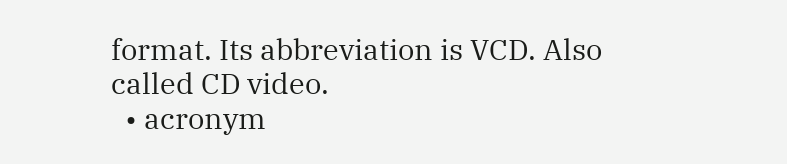format. Its abbreviation is VCD. Also called CD video.
  • acronym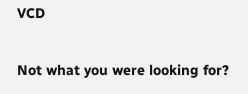VCD

Not what you were looking for?